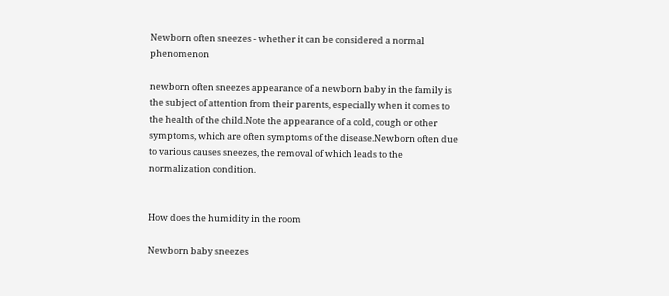Newborn often sneezes - whether it can be considered a normal phenomenon

newborn often sneezes appearance of a newborn baby in the family is the subject of attention from their parents, especially when it comes to the health of the child.Note the appearance of a cold, cough or other symptoms, which are often symptoms of the disease.Newborn often due to various causes sneezes, the removal of which leads to the normalization condition.


How does the humidity in the room

Newborn baby sneezes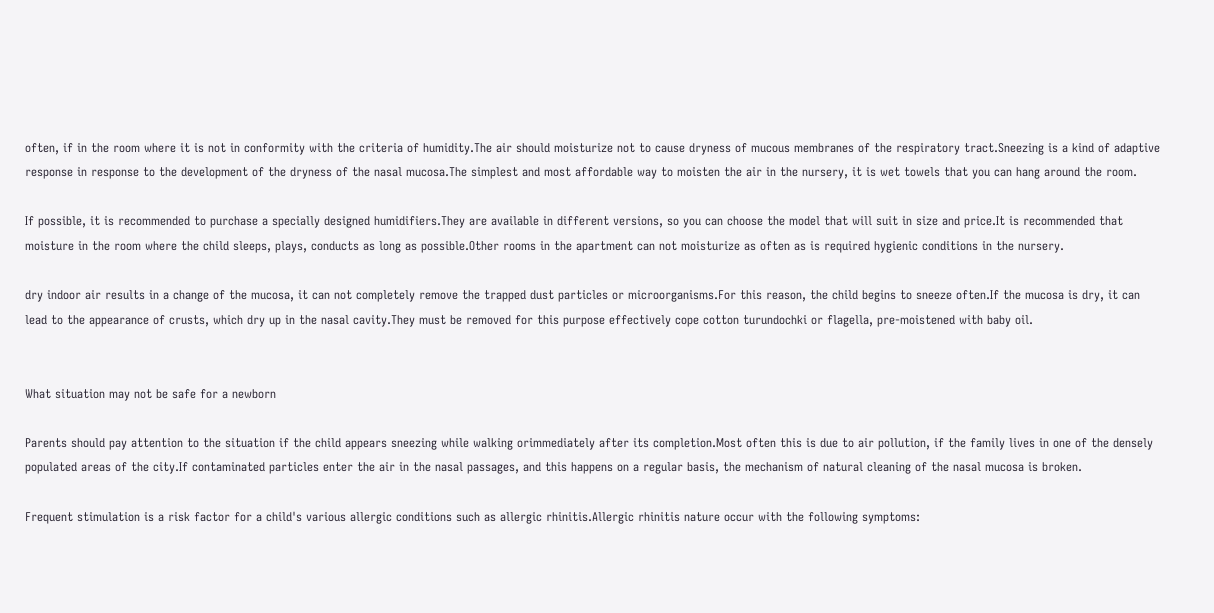often, if in the room where it is not in conformity with the criteria of humidity.The air should moisturize not to cause dryness of mucous membranes of the respiratory tract.Sneezing is a kind of adaptive response in response to the development of the dryness of the nasal mucosa.The simplest and most affordable way to moisten the air in the nursery, it is wet towels that you can hang around the room.

If possible, it is recommended to purchase a specially designed humidifiers.They are available in different versions, so you can choose the model that will suit in size and price.It is recommended that moisture in the room where the child sleeps, plays, conducts as long as possible.Other rooms in the apartment can not moisturize as often as is required hygienic conditions in the nursery.

dry indoor air results in a change of the mucosa, it can not completely remove the trapped dust particles or microorganisms.For this reason, the child begins to sneeze often.If the mucosa is dry, it can lead to the appearance of crusts, which dry up in the nasal cavity.They must be removed for this purpose effectively cope cotton turundochki or flagella, pre-moistened with baby oil.


What situation may not be safe for a newborn

Parents should pay attention to the situation if the child appears sneezing while walking orimmediately after its completion.Most often this is due to air pollution, if the family lives in one of the densely populated areas of the city.If contaminated particles enter the air in the nasal passages, and this happens on a regular basis, the mechanism of natural cleaning of the nasal mucosa is broken.

Frequent stimulation is a risk factor for a child's various allergic conditions such as allergic rhinitis.Allergic rhinitis nature occur with the following symptoms: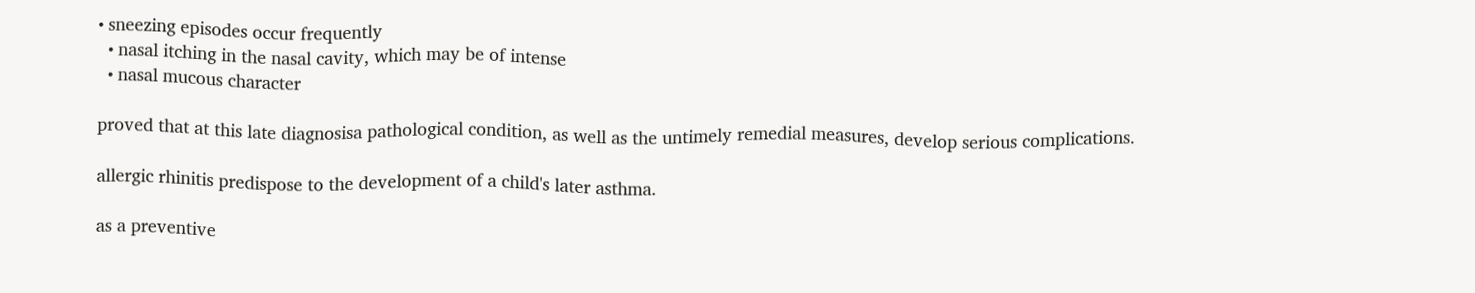• sneezing episodes occur frequently
  • nasal itching in the nasal cavity, which may be of intense
  • nasal mucous character

proved that at this late diagnosisa pathological condition, as well as the untimely remedial measures, develop serious complications.

allergic rhinitis predispose to the development of a child's later asthma.

as a preventive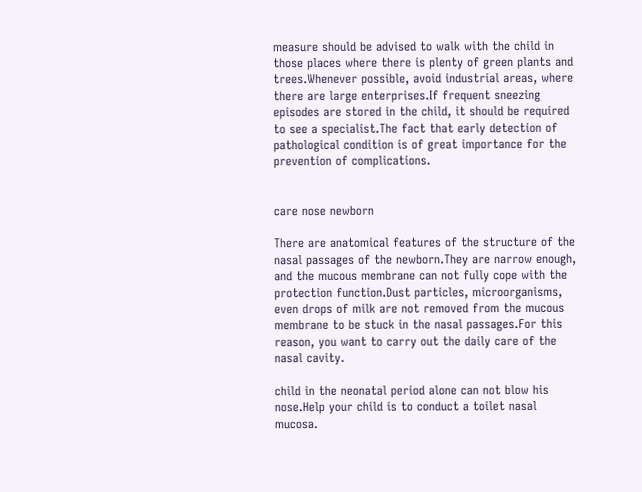measure should be advised to walk with the child in those places where there is plenty of green plants and trees.Whenever possible, avoid industrial areas, where there are large enterprises.If frequent sneezing episodes are stored in the child, it should be required to see a specialist.The fact that early detection of pathological condition is of great importance for the prevention of complications.


care nose newborn

There are anatomical features of the structure of the nasal passages of the newborn.They are narrow enough, and the mucous membrane can not fully cope with the protection function.Dust particles, microorganisms, even drops of milk are not removed from the mucous membrane to be stuck in the nasal passages.For this reason, you want to carry out the daily care of the nasal cavity.

child in the neonatal period alone can not blow his nose.Help your child is to conduct a toilet nasal mucosa.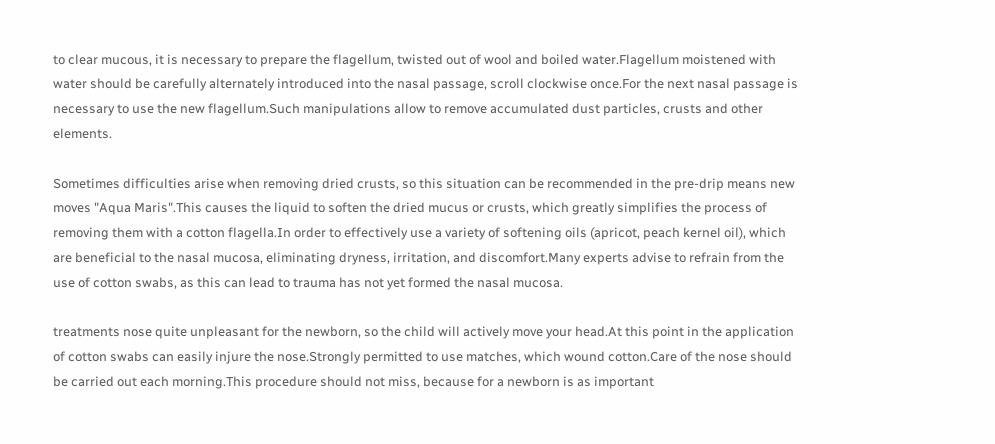to clear mucous, it is necessary to prepare the flagellum, twisted out of wool and boiled water.Flagellum moistened with water should be carefully alternately introduced into the nasal passage, scroll clockwise once.For the next nasal passage is necessary to use the new flagellum.Such manipulations allow to remove accumulated dust particles, crusts and other elements.

Sometimes difficulties arise when removing dried crusts, so this situation can be recommended in the pre-drip means new moves "Aqua Maris".This causes the liquid to soften the dried mucus or crusts, which greatly simplifies the process of removing them with a cotton flagella.In order to effectively use a variety of softening oils (apricot, peach kernel oil), which are beneficial to the nasal mucosa, eliminating dryness, irritation, and discomfort.Many experts advise to refrain from the use of cotton swabs, as this can lead to trauma has not yet formed the nasal mucosa.

treatments nose quite unpleasant for the newborn, so the child will actively move your head.At this point in the application of cotton swabs can easily injure the nose.Strongly permitted to use matches, which wound cotton.Care of the nose should be carried out each morning.This procedure should not miss, because for a newborn is as important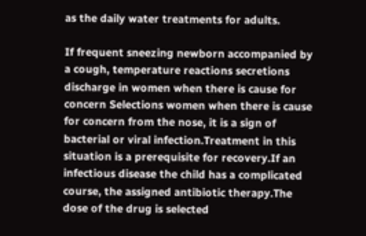as the daily water treatments for adults.

If frequent sneezing newborn accompanied by a cough, temperature reactions secretions discharge in women when there is cause for concern Selections women when there is cause for concern from the nose, it is a sign of bacterial or viral infection.Treatment in this situation is a prerequisite for recovery.If an infectious disease the child has a complicated course, the assigned antibiotic therapy.The dose of the drug is selected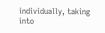individually, taking into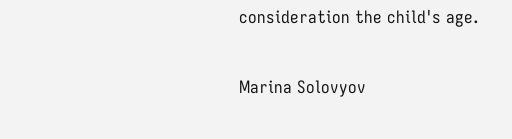consideration the child's age.

Marina Solovyov